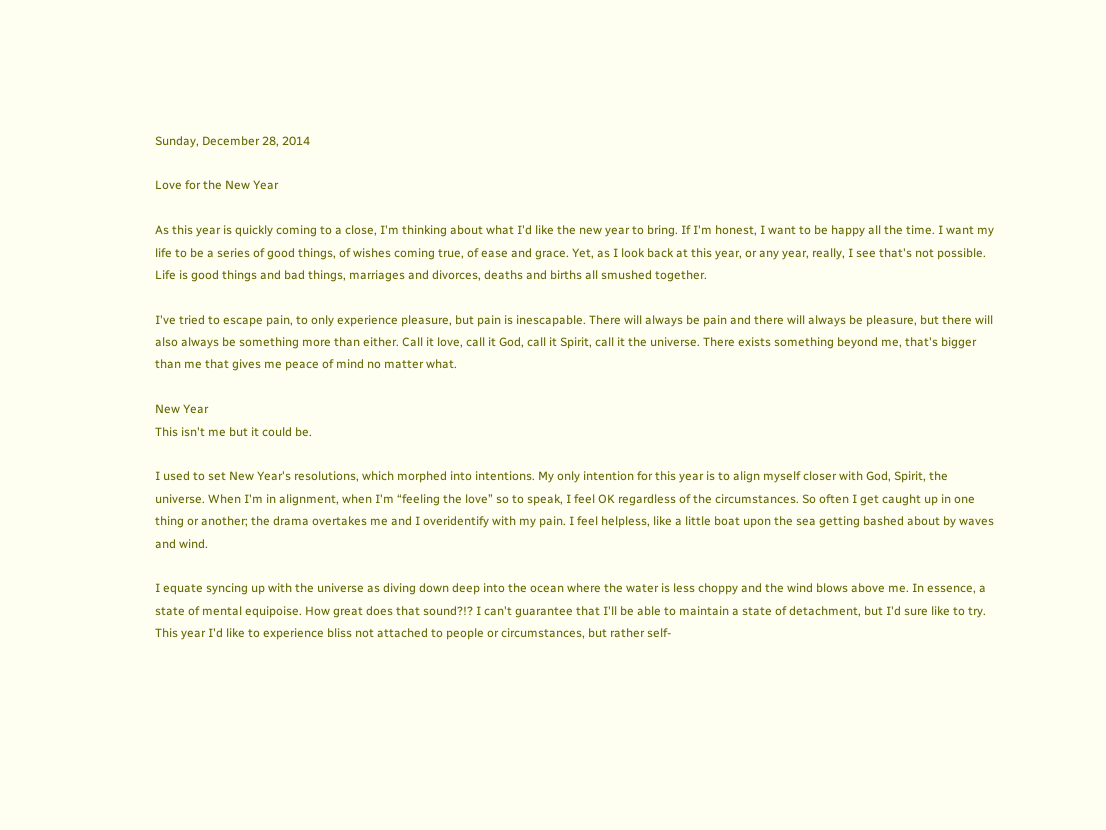Sunday, December 28, 2014

Love for the New Year

As this year is quickly coming to a close, I'm thinking about what I'd like the new year to bring. If I'm honest, I want to be happy all the time. I want my life to be a series of good things, of wishes coming true, of ease and grace. Yet, as I look back at this year, or any year, really, I see that's not possible. Life is good things and bad things, marriages and divorces, deaths and births all smushed together.

I've tried to escape pain, to only experience pleasure, but pain is inescapable. There will always be pain and there will always be pleasure, but there will also always be something more than either. Call it love, call it God, call it Spirit, call it the universe. There exists something beyond me, that's bigger than me that gives me peace of mind no matter what.

New Year
This isn't me but it could be.

I used to set New Year's resolutions, which morphed into intentions. My only intention for this year is to align myself closer with God, Spirit, the universe. When I'm in alignment, when I'm “feeling the love” so to speak, I feel OK regardless of the circumstances. So often I get caught up in one thing or another; the drama overtakes me and I overidentify with my pain. I feel helpless, like a little boat upon the sea getting bashed about by waves and wind.

I equate syncing up with the universe as diving down deep into the ocean where the water is less choppy and the wind blows above me. In essence, a state of mental equipoise. How great does that sound?!? I can't guarantee that I'll be able to maintain a state of detachment, but I'd sure like to try. This year I'd like to experience bliss not attached to people or circumstances, but rather self-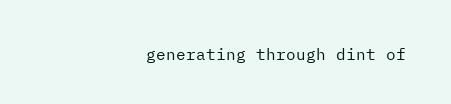generating through dint of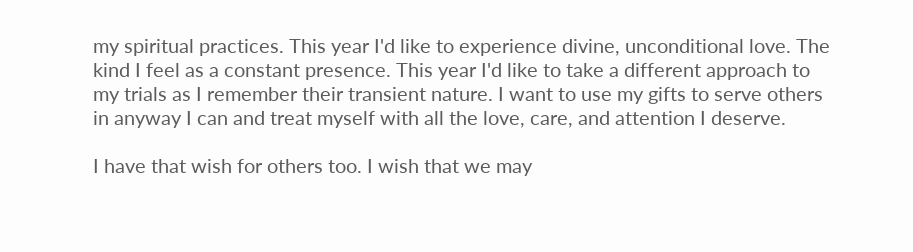my spiritual practices. This year I'd like to experience divine, unconditional love. The kind I feel as a constant presence. This year I'd like to take a different approach to my trials as I remember their transient nature. I want to use my gifts to serve others in anyway I can and treat myself with all the love, care, and attention I deserve.

I have that wish for others too. I wish that we may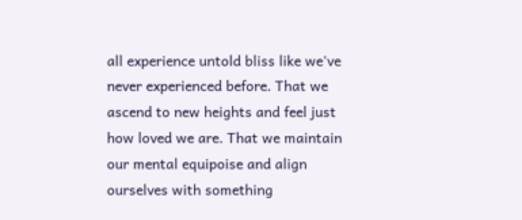all experience untold bliss like we've never experienced before. That we ascend to new heights and feel just how loved we are. That we maintain our mental equipoise and align ourselves with something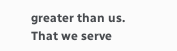greater than us. That we serve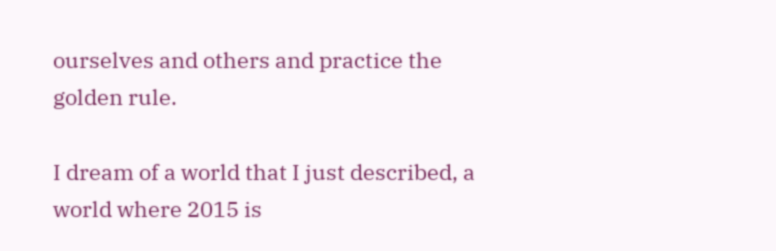ourselves and others and practice the golden rule.

I dream of a world that I just described, a world where 2015 is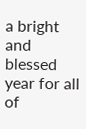a bright and blessed year for all of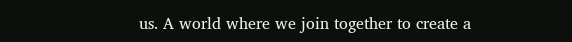us. A world where we join together to create a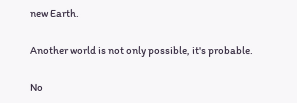new Earth.

Another world is not only possible, it's probable.

No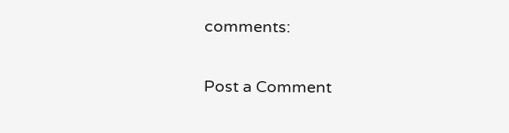comments:

Post a Comment